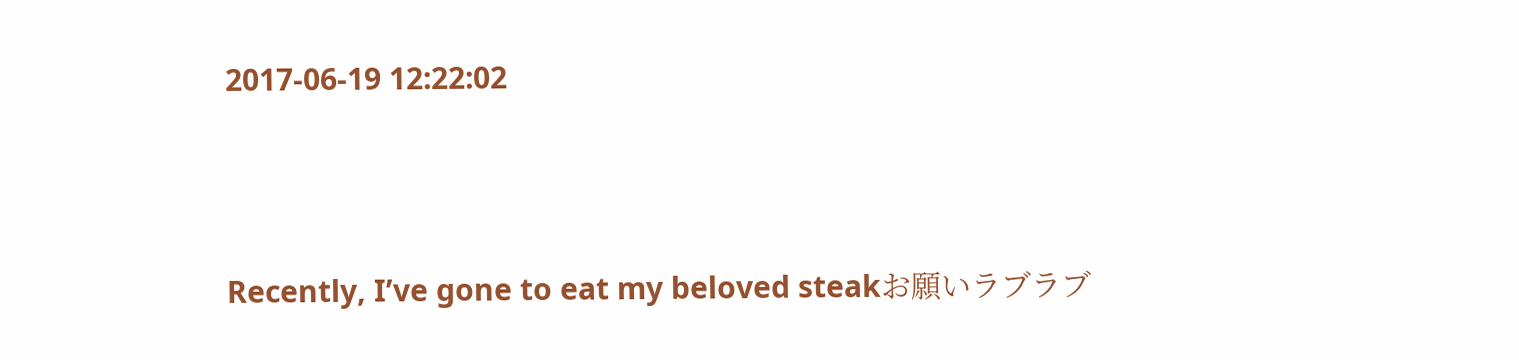2017-06-19 12:22:02



Recently, I’ve gone to eat my beloved steakお願いラブラブ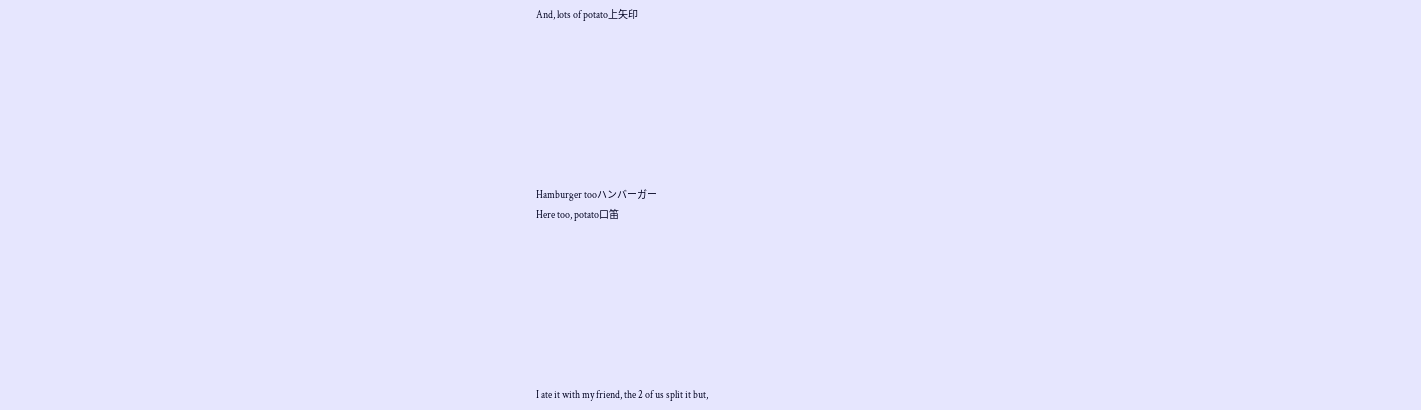And, lots of potato上矢印








Hamburger tooハンバーガー
Here too, potato口笛








I ate it with my friend, the 2 of us split it but,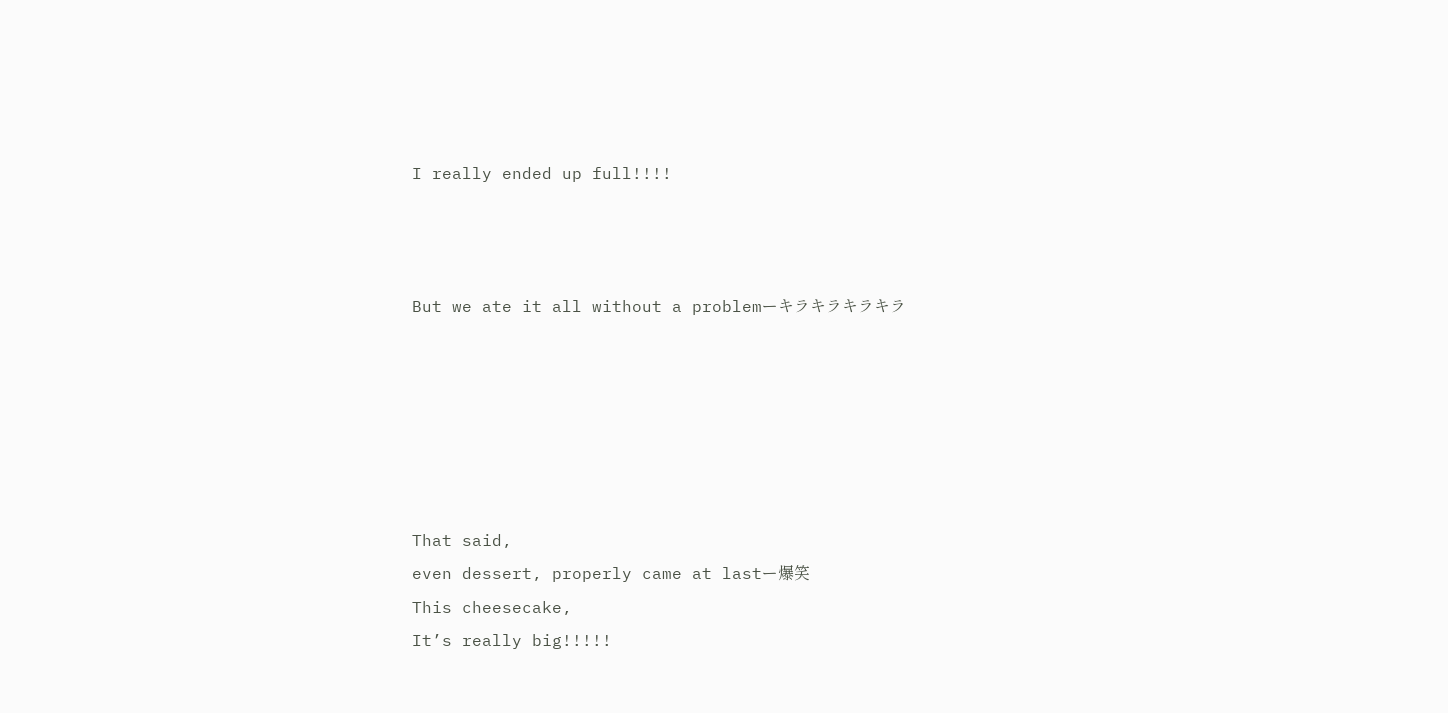I really ended up full!!!!



But we ate it all without a problemーキラキラキラキラ






That said,
even dessert, properly came at lastー爆笑
This cheesecake,
It’s really big!!!!!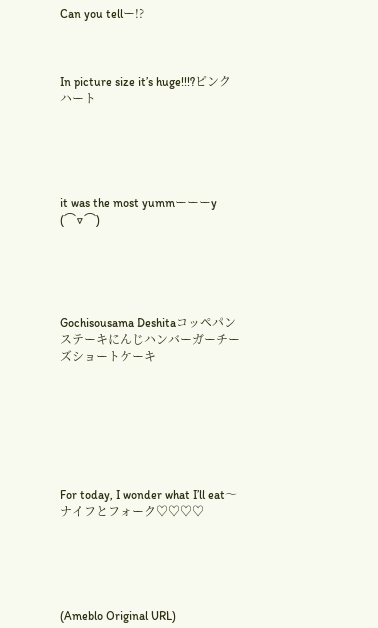Can you tellー!?



In picture size it’s huge!!!?ピンクハート





it was the most yummーーーy (⌒▽⌒)





Gochisousama Deshitaコッペパンステーキにんじハンバーガーチーズショートケーキ







For today, I wonder what I’ll eat〜ナイフとフォーク♡♡♡♡





(Ameblo Original URL)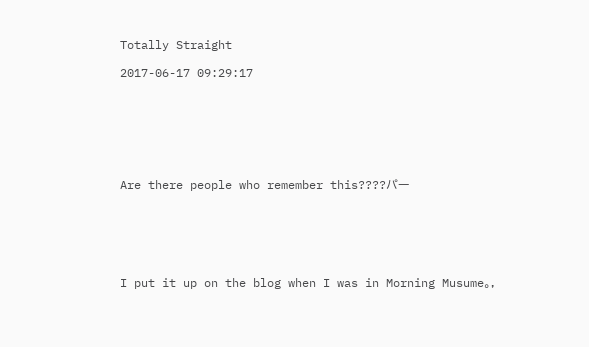Totally Straight

2017-06-17 09:29:17







Are there people who remember this????パー






I put it up on the blog when I was in Morning Musume。,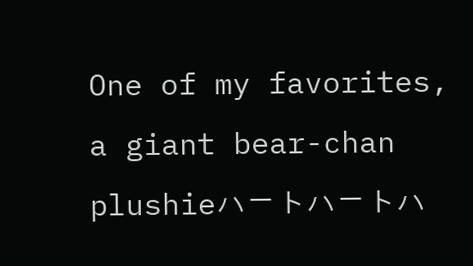One of my favorites,
a giant bear-chan plushieハートハートハ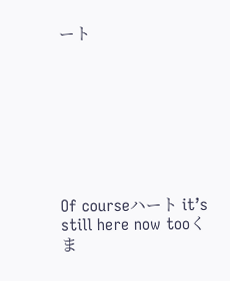ート








Of courseハート it’s still here now tooくま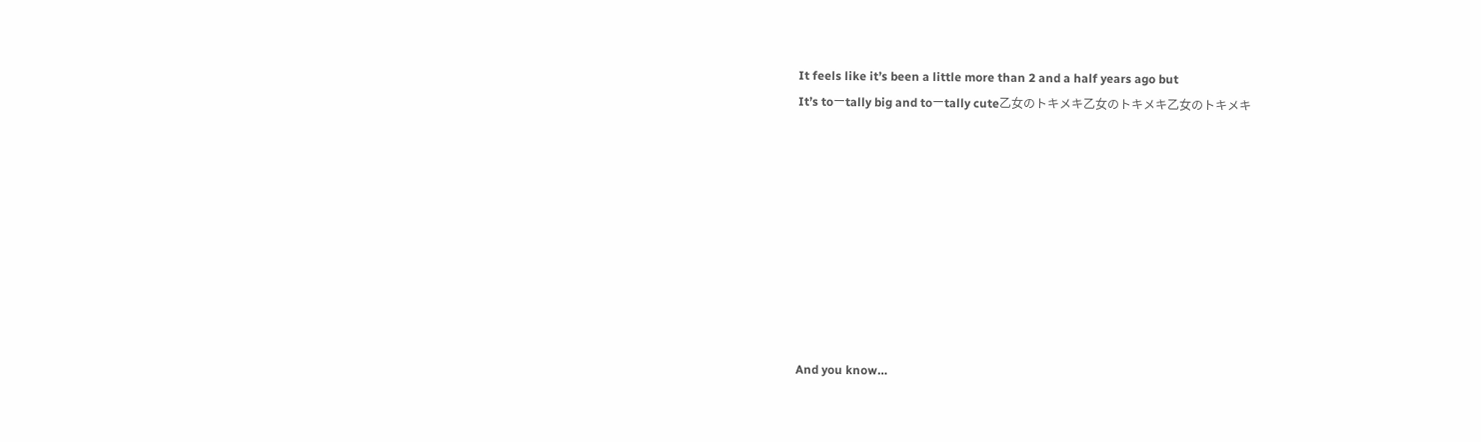It feels like it’s been a little more than 2 and a half years ago but
It’s toーtally big and toーtally cute乙女のトキメキ乙女のトキメキ乙女のトキメキ









And you know…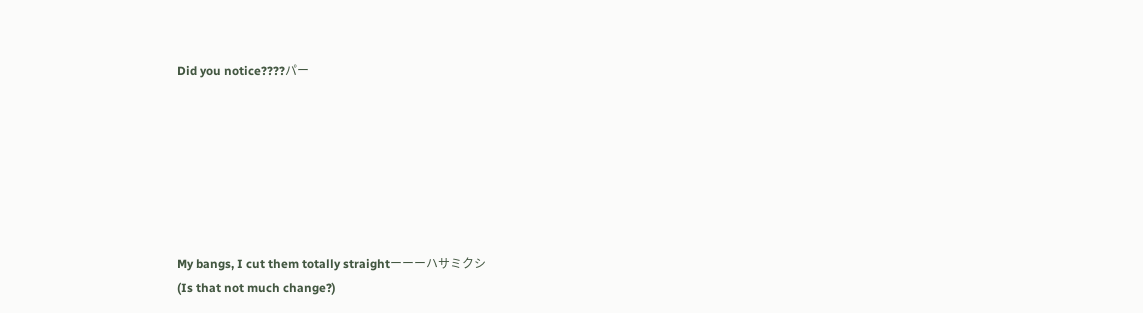Did you notice????パー







My bangs, I cut them totally straightーーーハサミクシ
(Is that not much change?)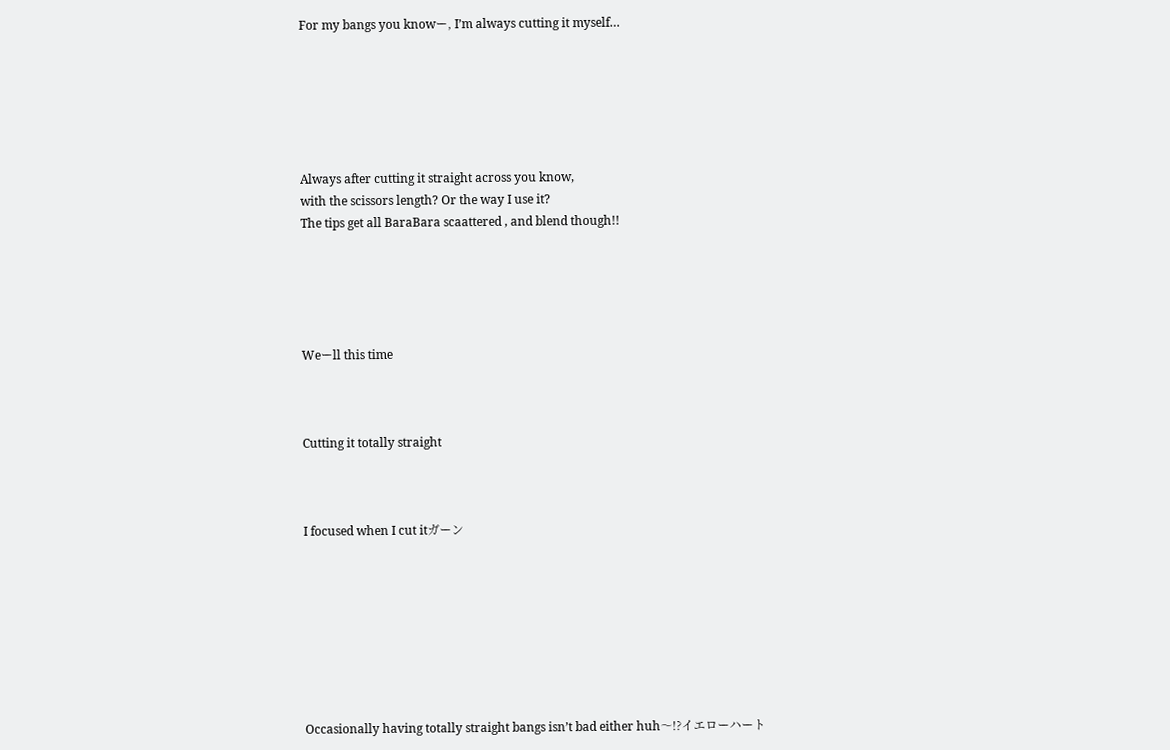For my bangs you knowー, I’m always cutting it myself…






Always after cutting it straight across you know,
with the scissors length? Or the way I use it?
The tips get all BaraBara scaattered , and blend though!!





Weーll this time



Cutting it totally straight



I focused when I cut itガーン








Occasionally having totally straight bangs isn’t bad either huh〜!?イエローハート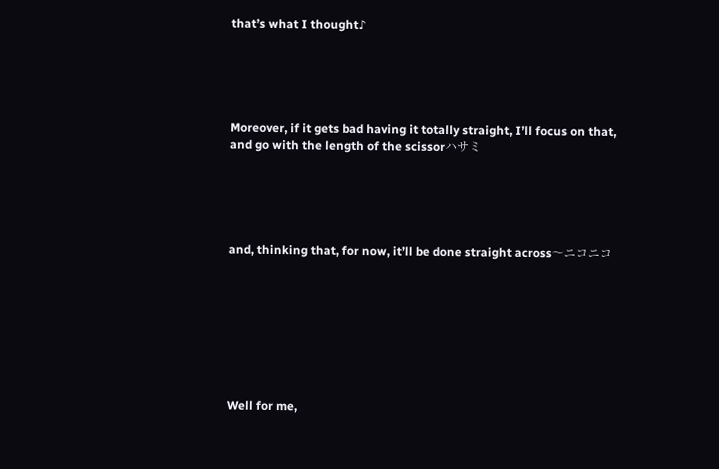that’s what I thought♪





Moreover, if it gets bad having it totally straight, I’ll focus on that, and go with the length of the scissorハサミ





and, thinking that, for now, it’ll be done straight across〜ニコニコ








Well for me,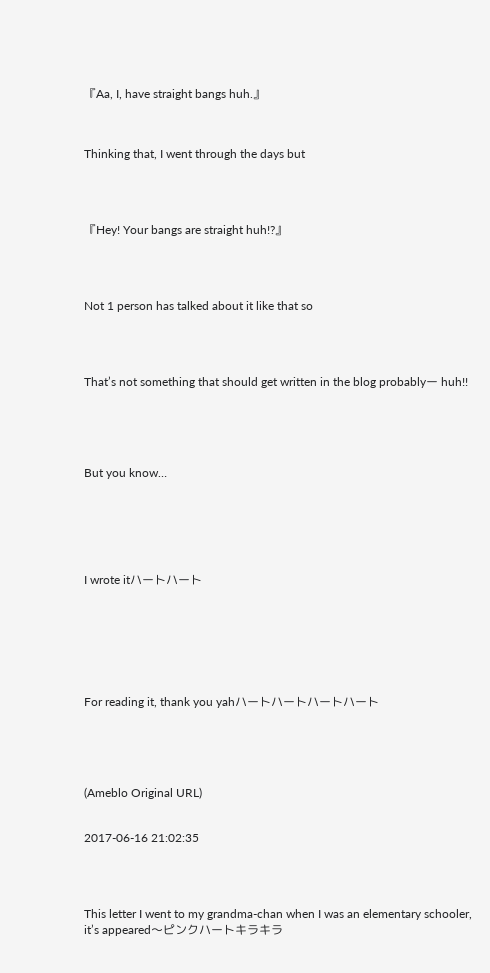『Aa, I, have straight bangs huh.』



Thinking that, I went through the days but




『Hey! Your bangs are straight huh!?』




Not 1 person has talked about it like that so




That’s not something that should get written in the blog probablyー huh!!





But you know…






I wrote itハートハート







For reading it, thank you yahハートハートハートハート





(Ameblo Original URL)


2017-06-16 21:02:35




This letter I went to my grandma-chan when I was an elementary schooler,
it’s appeared〜ピンクハートキラキラ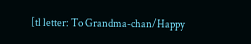[tl letter: To Grandma-chan/Happy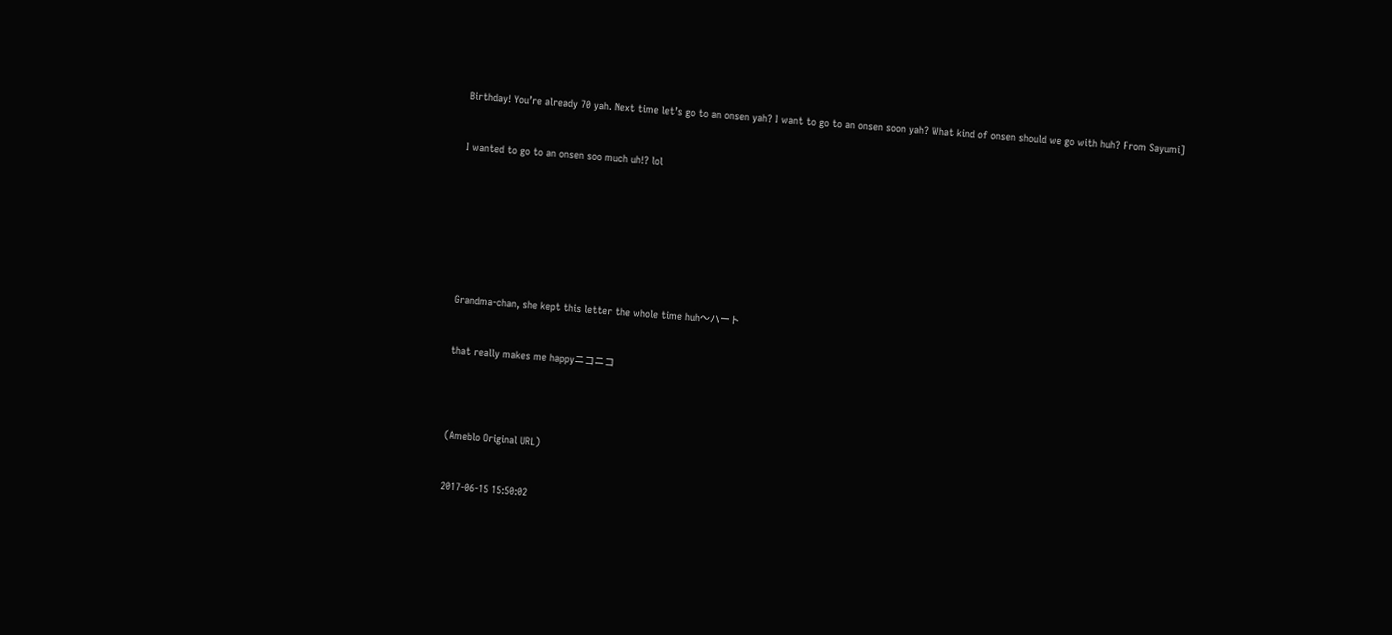Birthday! You’re already 70 yah. Next time let’s go to an onsen yah? I want to go to an onsen soon yah? What kind of onsen should we go with huh? From Sayumi]


I wanted to go to an onsen soo much uh!? lol








Grandma-chan, she kept this letter the whole time huh〜ハート


that really makes me happyニコニコ




(Ameblo Original URL)


2017-06-15 15:50:02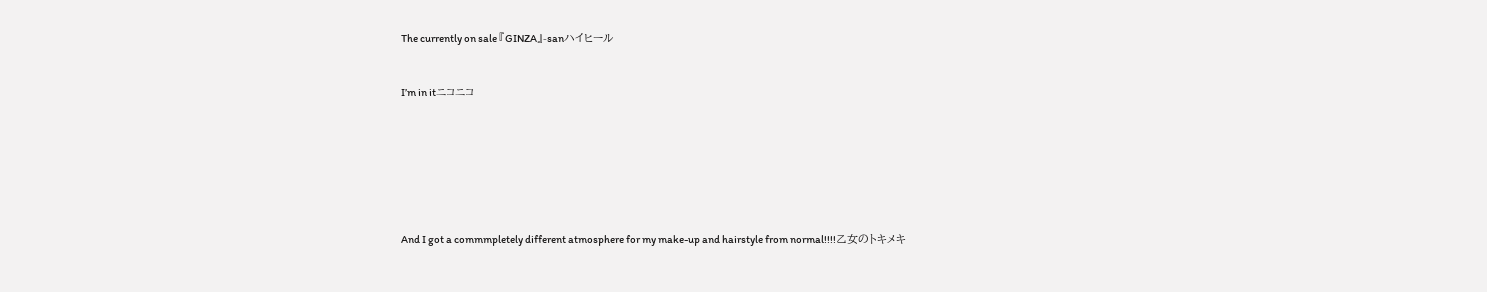The currently on sale 『GINZA』-sanハイヒール


I’m in itニコニコ







And I got a commmpletely different atmosphere for my make-up and hairstyle from normal!!!!乙女のトキメキ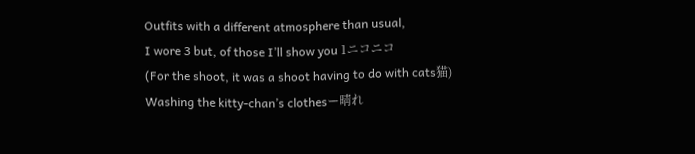Outfits with a different atmosphere than usual,
I wore 3 but, of those I’ll show you 1ニコニコ
(For the shoot, it was a shoot having to do with cats猫)
Washing the kitty-chan’s clothesー晴れ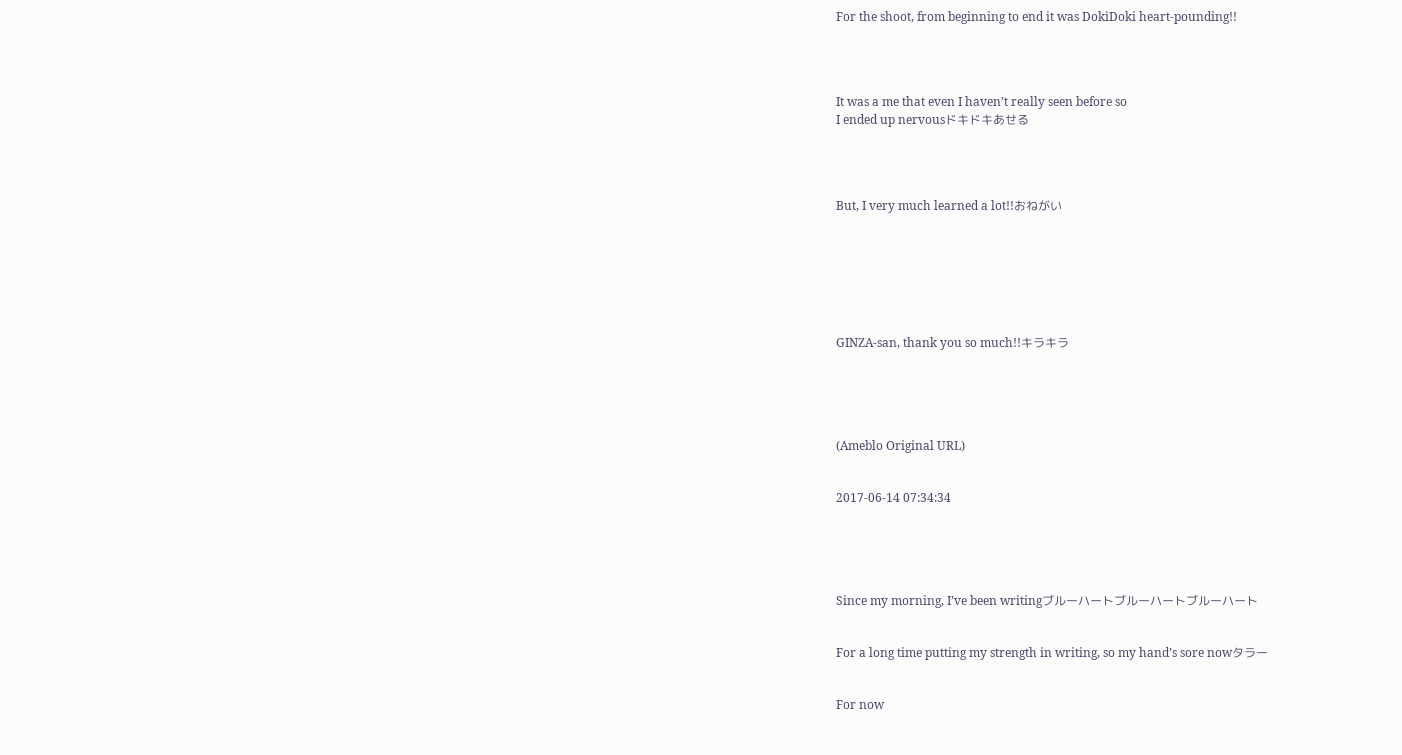For the shoot, from beginning to end it was DokiDoki heart-pounding!!




It was a me that even I haven’t really seen before so
I ended up nervousドキドキあせる




But, I very much learned a lot!!おねがい







GINZA-san, thank you so much!!キラキラ





(Ameblo Original URL)


2017-06-14 07:34:34





Since my morning, I’ve been writingブルーハートブルーハートブルーハート


For a long time putting my strength in writing, so my hand’s sore nowタラー


For now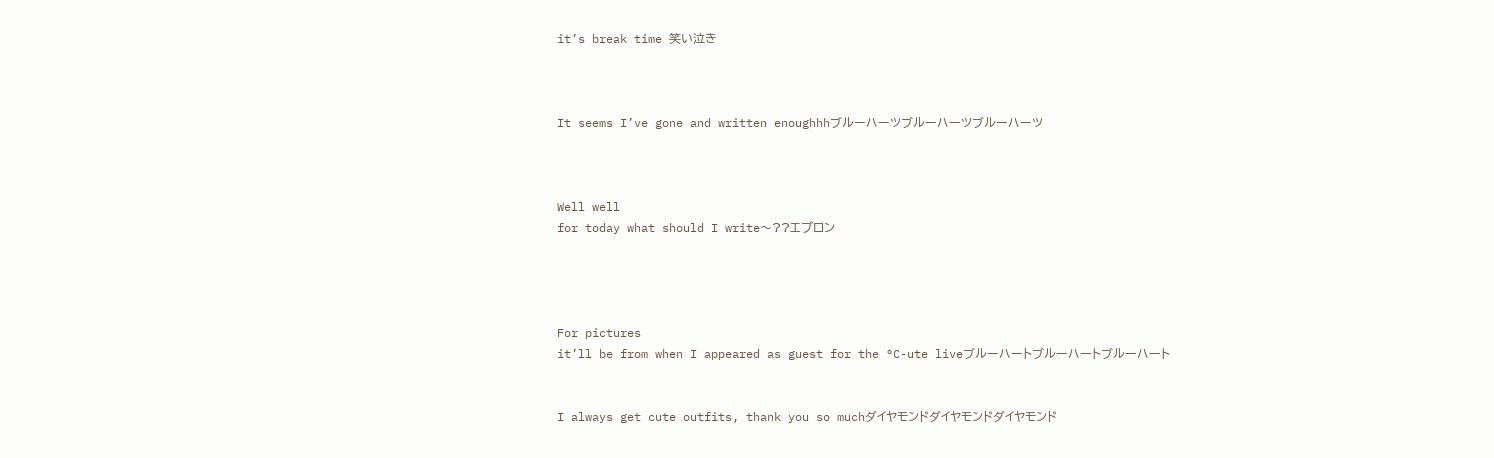it’s break time 笑い泣き



It seems I’ve gone and written enoughhhブルーハーツブルーハーツブルーハーツ



Well well
for today what should I write〜??エプロン




For pictures
it’ll be from when I appeared as guest for the °C-ute liveブルーハートブルーハートブルーハート


I always get cute outfits, thank you so muchダイヤモンドダイヤモンドダイヤモンド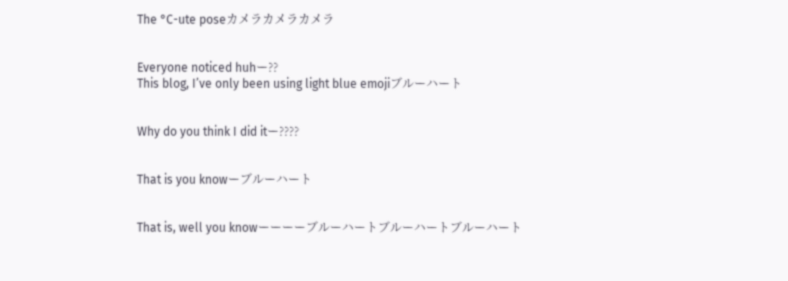The °C-ute poseカメラカメラカメラ


Everyone noticed huhー??
This blog, I’ve only been using light blue emojiブルーハート


Why do you think I did itー????


That is you knowーブルーハート


That is, well you knowーーーーブルーハートブルーハートブルーハート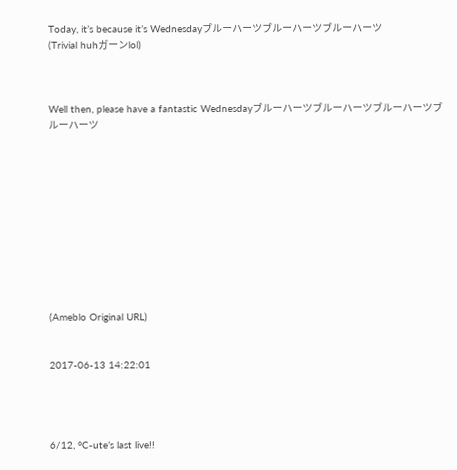Today, it’s because it’s Wednesdayブルーハーツブルーハーツブルーハーツ
(Trivial huhガーンlol)



Well then, please have a fantastic Wednesdayブルーハーツブルーハーツブルーハーツブルーハーツ











(Ameblo Original URL)


2017-06-13 14:22:01




6/12, °C-ute’s last live!!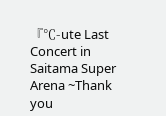『℃-ute Last Concert in Saitama Super Arena ~Thank you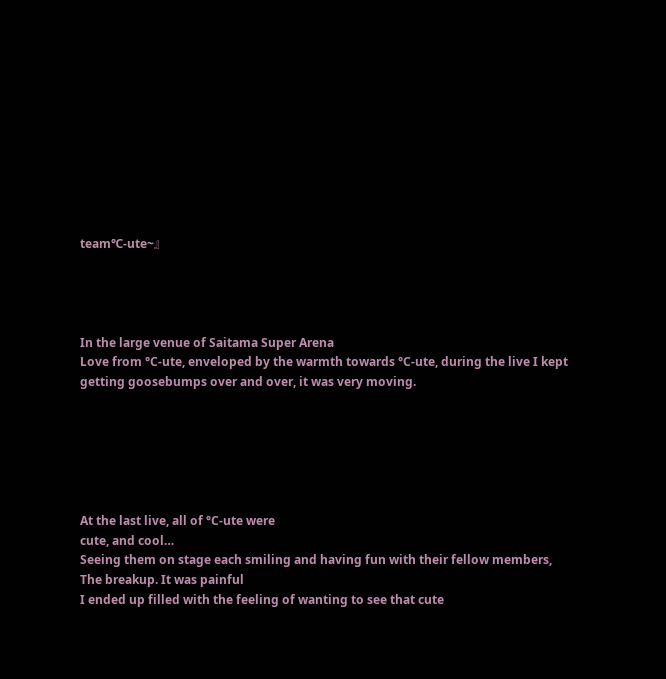team℃-ute~』




In the large venue of Saitama Super Arena
Love from °C-ute, enveloped by the warmth towards °C-ute, during the live I kept getting goosebumps over and over, it was very moving.






At the last live, all of °C-ute were
cute, and cool…
Seeing them on stage each smiling and having fun with their fellow members,
The breakup. It was painful
I ended up filled with the feeling of wanting to see that cute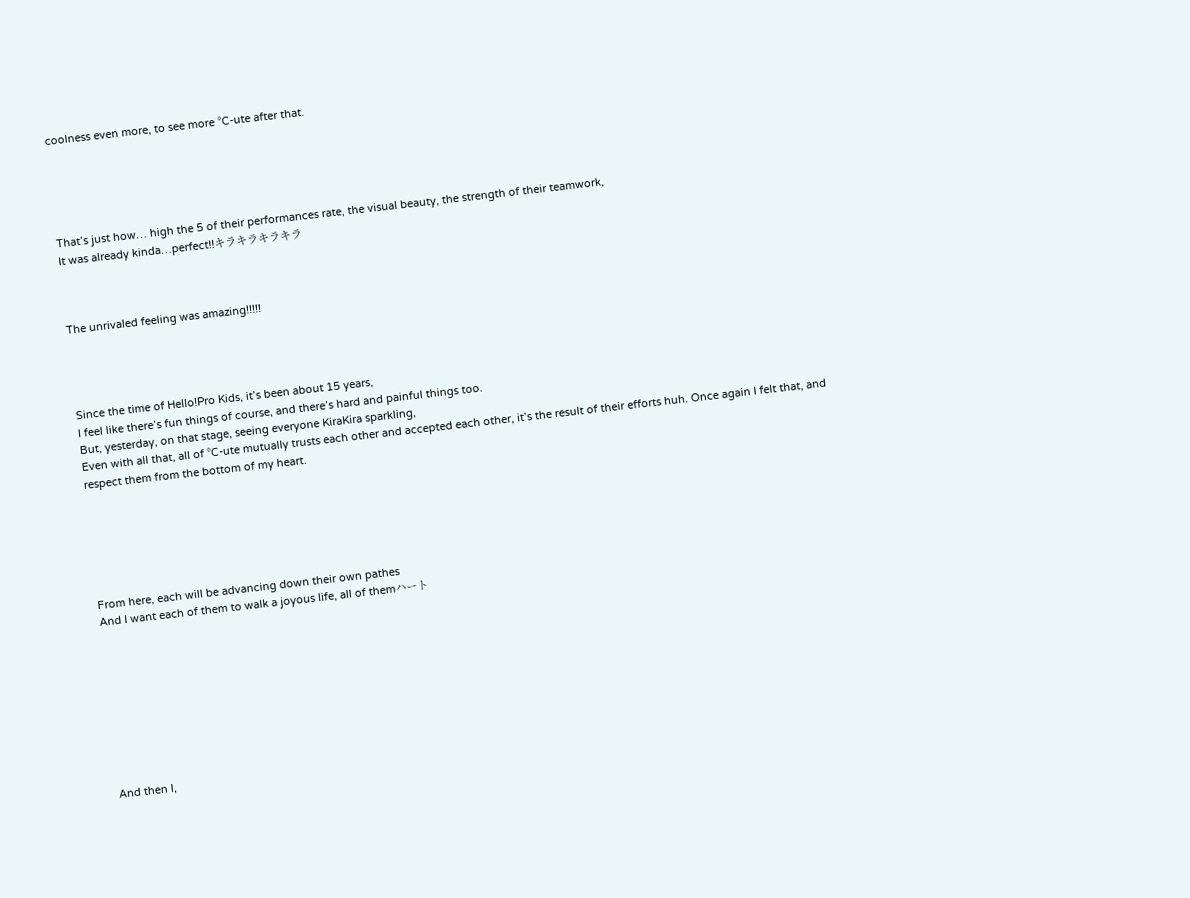coolness even more, to see more °C-ute after that.





That’s just how… high the 5 of their performances rate, the visual beauty, the strength of their teamwork,
It was already kinda…perfect!!キラキラキラキラ



The unrivaled feeling was amazing!!!!!




Since the time of Hello!Pro Kids, it’s been about 15 years,
I feel like there’s fun things of course, and there’s hard and painful things too.
But, yesterday, on that stage, seeing everyone KiraKira sparkling,
Even with all that, all of °C-ute mutually trusts each other and accepted each other, it’s the result of their efforts huh. Once again I felt that, and respect them from the bottom of my heart.






From here, each will be advancing down their own pathes
And I want each of them to walk a joyous life, all of themハート









And then I,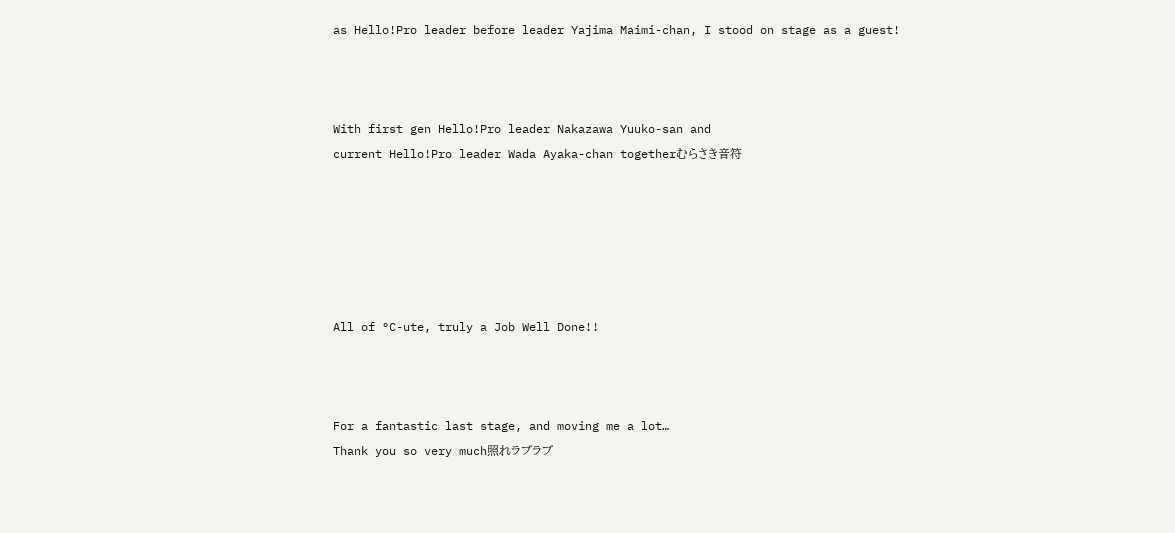as Hello!Pro leader before leader Yajima Maimi-chan, I stood on stage as a guest!



With first gen Hello!Pro leader Nakazawa Yuuko-san and
current Hello!Pro leader Wada Ayaka-chan togetherむらさき音符






All of °C-ute, truly a Job Well Done!!



For a fantastic last stage, and moving me a lot…
Thank you so very much照れラブラブ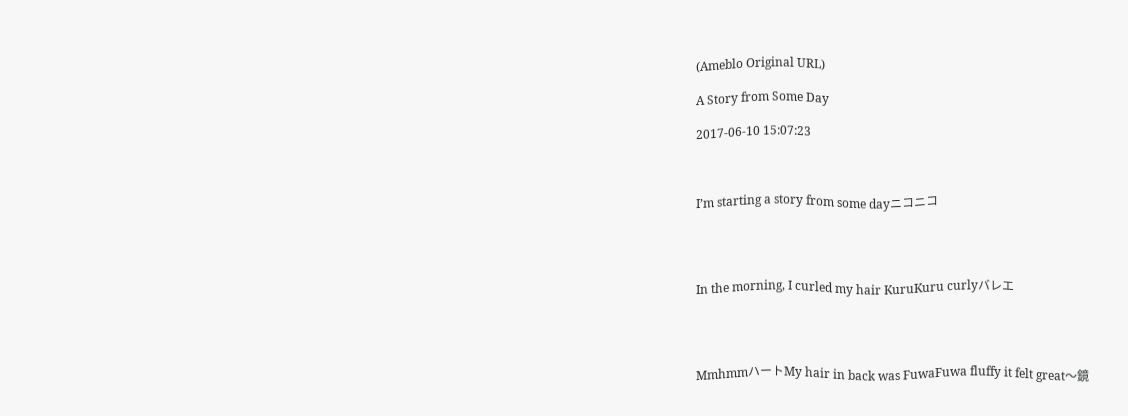(Ameblo Original URL)

A Story from Some Day

2017-06-10 15:07:23



I’m starting a story from some dayニコニコ




In the morning, I curled my hair KuruKuru curlyバレエ




MmhmmハートMy hair in back was FuwaFuwa fluffy it felt great〜鏡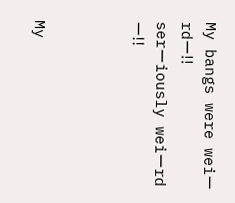My bangs were weiーrdー!!
serーiously weiーrdー!!



My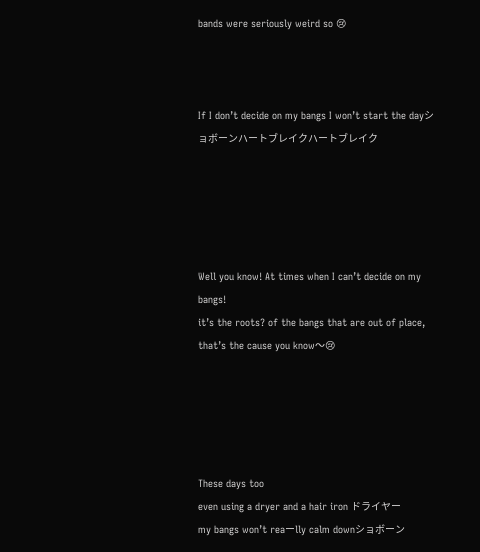bands were seriously weird so 😢



If I don’t decide on my bangs I won’t start the dayショボーンハートブレイクハートブレイク





Well you know! At times when I can’t decide on my bangs!
it’s the roots? of the bangs that are out of place, that’s the cause you know〜😢





These days too
even using a dryer and a hair iron ドライヤー
my bangs won’t reaーlly calm downショボーン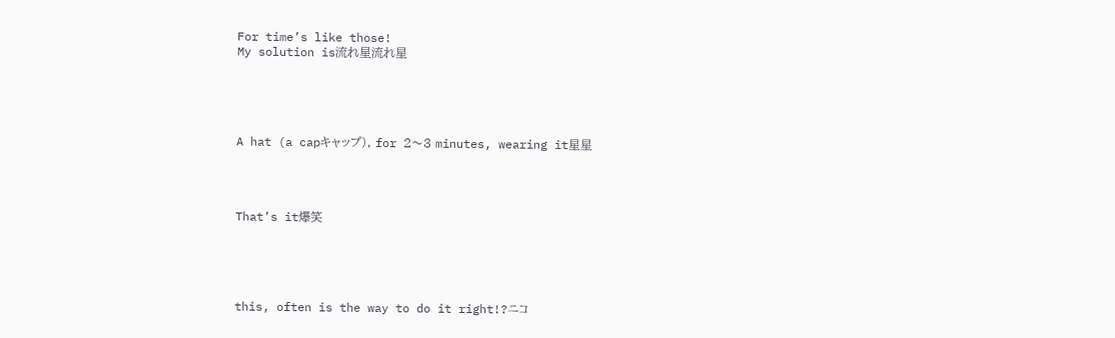For time’s like those!
My solution is流れ星流れ星





A hat (a capキャップ), for 2〜3 minutes, wearing it星星




That’s it爆笑





this, often is the way to do it right!?ニコ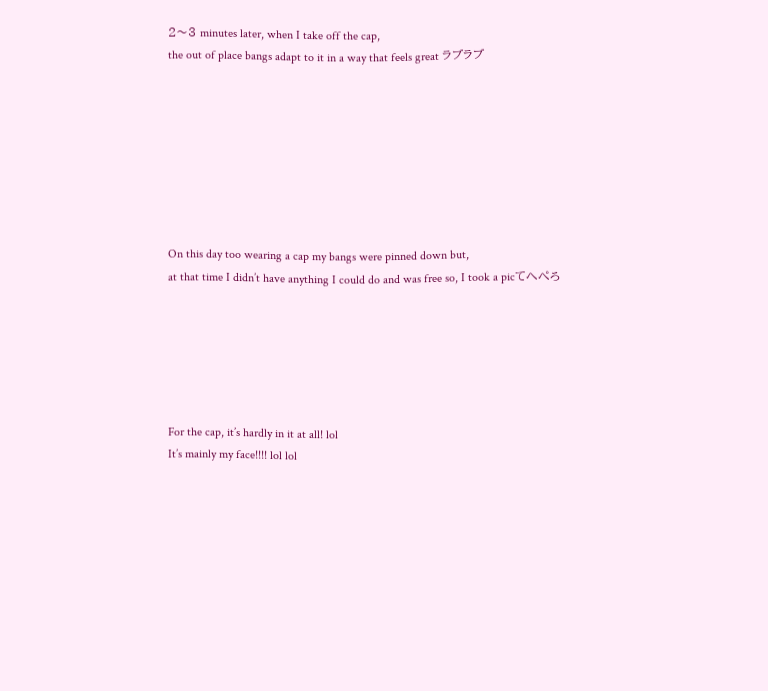2〜3 minutes later, when I take off the cap,
the out of place bangs adapt to it in a way that feels great ラブラブ








On this day too wearing a cap my bangs were pinned down but,
at that time I didn’t have anything I could do and was free so, I took a picてへぺろ






For the cap, it’s hardly in it at all! lol
It’s mainly my face!!!! lol lol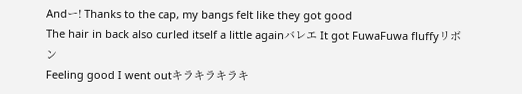Andー! Thanks to the cap, my bangs felt like they got good
The hair in back also curled itself a little againバレエ It got FuwaFuwa fluffyリボン
Feeling good I went outキラキラキラキ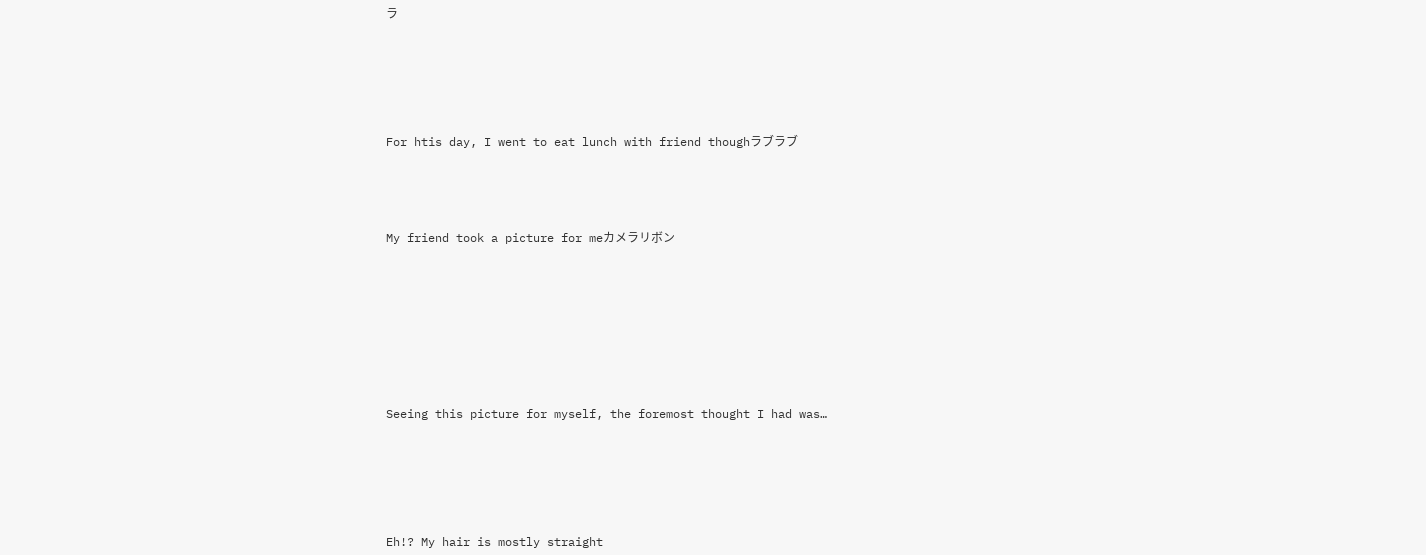ラ







For htis day, I went to eat lunch with friend thoughラブラブ





My friend took a picture for meカメラリボン










Seeing this picture for myself, the foremost thought I had was…







Eh!? My hair is mostly straight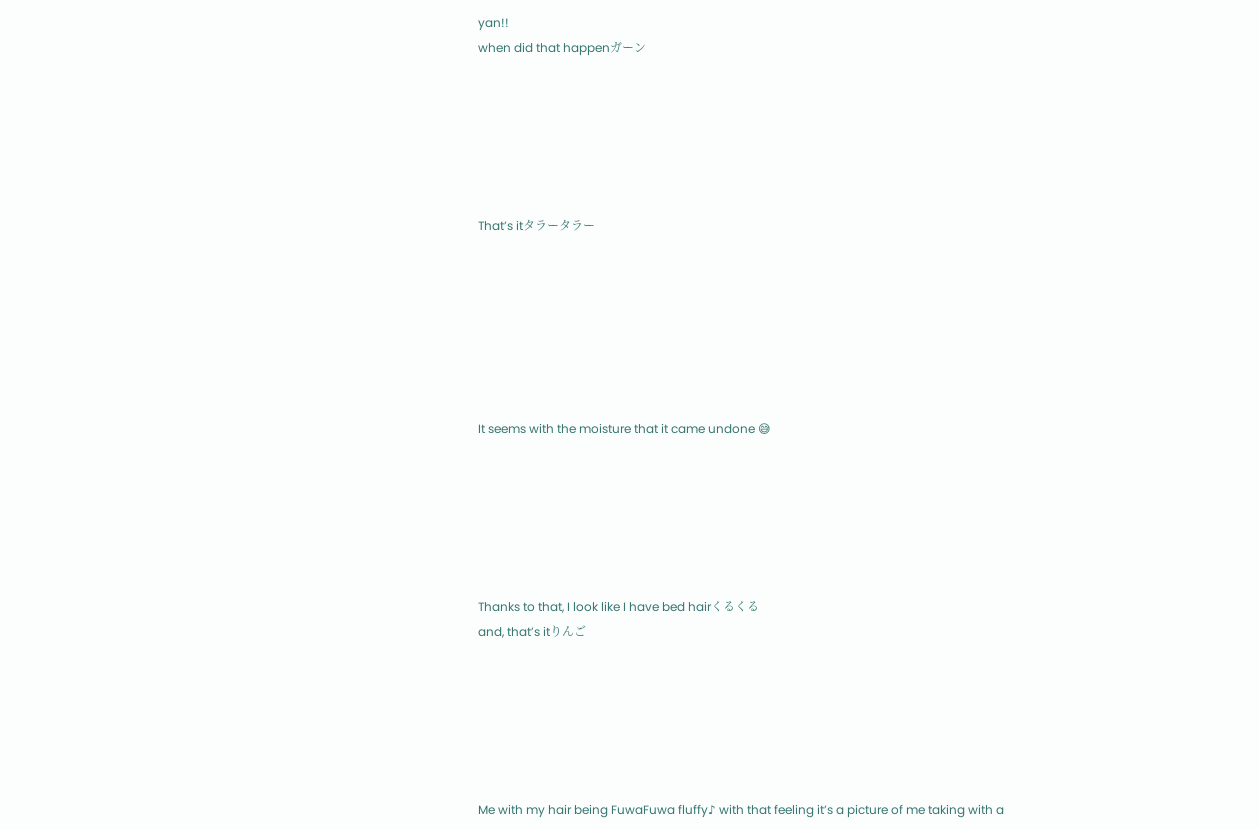yan!!
when did that happenガーン






That’s itタラータラー







It seems with the moisture that it came undone 😅






Thanks to that, I look like I have bed hairくるくる
and, that’s itりんご






Me with my hair being FuwaFuwa fluffy♪ with that feeling it’s a picture of me taking with a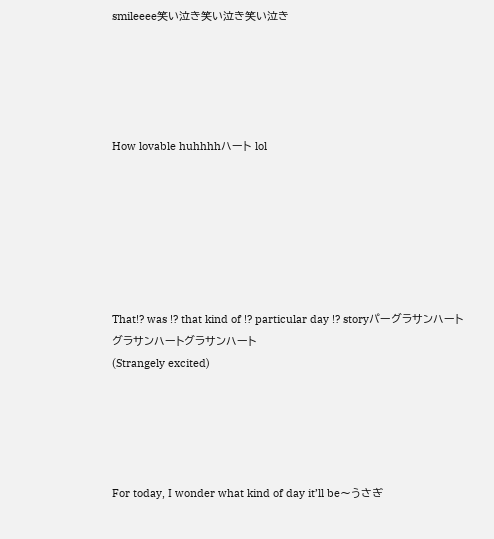smileeee笑い泣き笑い泣き笑い泣き





How lovable huhhhhハート lol







That!? was !? that kind of !? particular day !? storyパーグラサンハートグラサンハートグラサンハート
(Strangely excited)





For today, I wonder what kind of day it’ll be〜うさぎ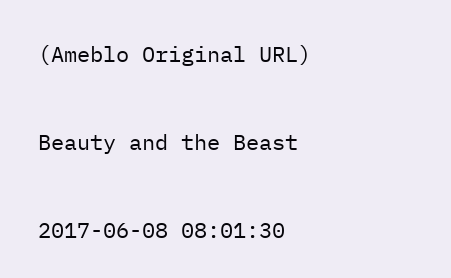(Ameblo Original URL)

Beauty and the Beast

2017-06-08 08:01:30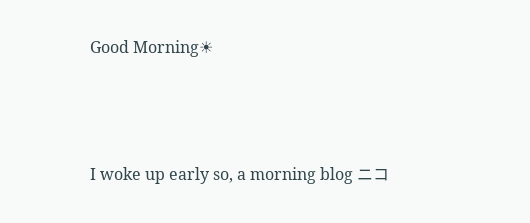Good Morning☀




I woke up early so, a morning blog ニコ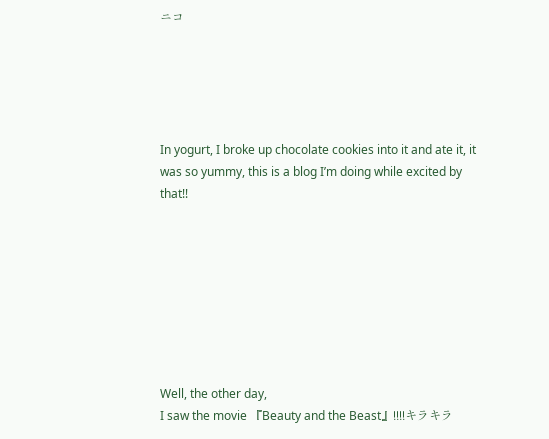ニコ





In yogurt, I broke up chocolate cookies into it and ate it, it was so yummy, this is a blog I’m doing while excited by that!!








Well, the other day,
I saw the movie 『Beauty and the Beast』!!!!キラキラ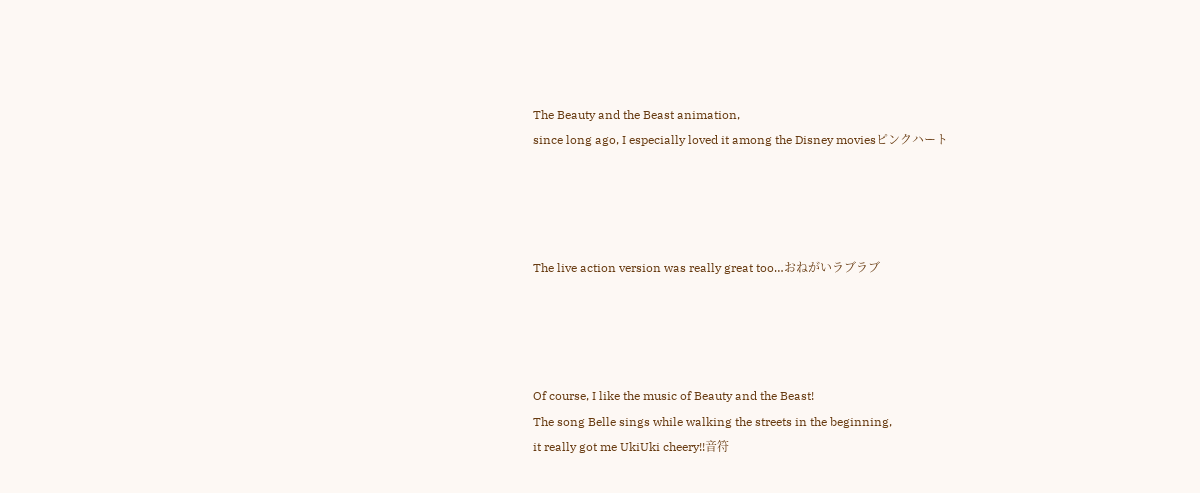The Beauty and the Beast animation,
since long ago, I especially loved it among the Disney moviesピンクハート




The live action version was really great too…おねがいラブラブ




Of course, I like the music of Beauty and the Beast!
The song Belle sings while walking the streets in the beginning,
it really got me UkiUki cheery!!音符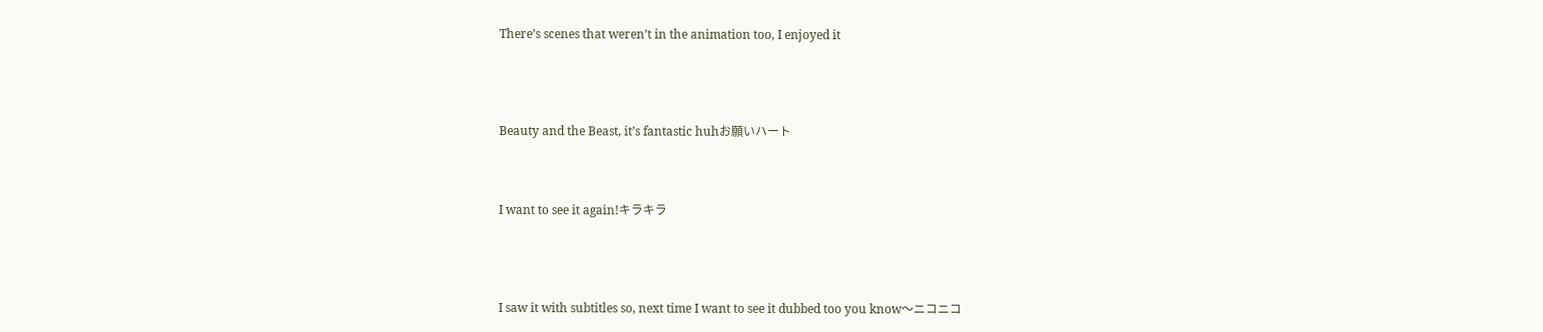There’s scenes that weren’t in the animation too, I enjoyed it




Beauty and the Beast, it’s fantastic huhお願いハート



I want to see it again!キラキラ




I saw it with subtitles so, next time I want to see it dubbed too you know〜ニコニコ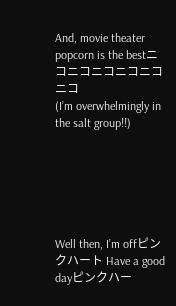And, movie theater popcorn is the bestニコニコニコニコニコニコ
(I’m overwhelmingly in the salt group!!)






Well then, I’m offピンクハート Have a good dayピンクハー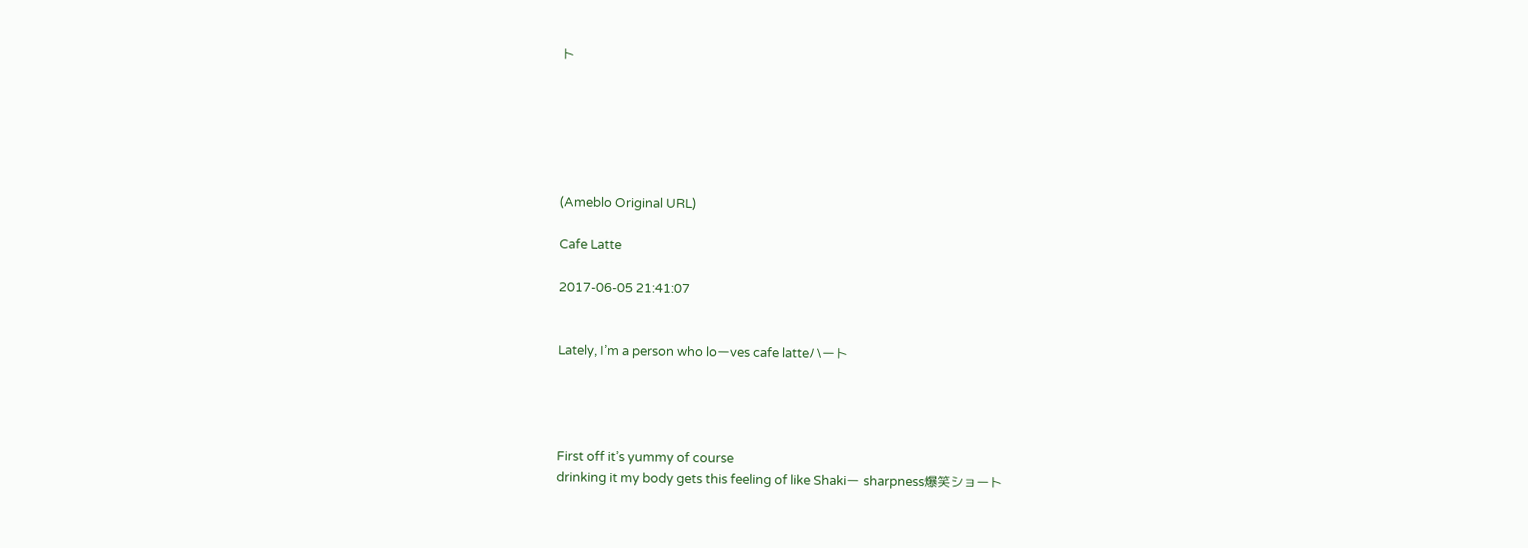ト






(Ameblo Original URL)

Cafe Latte

2017-06-05 21:41:07


Lately, I’m a person who loーves cafe latteハート




First off it’s yummy of course
drinking it my body gets this feeling of like Shakiー sharpness爆笑ショート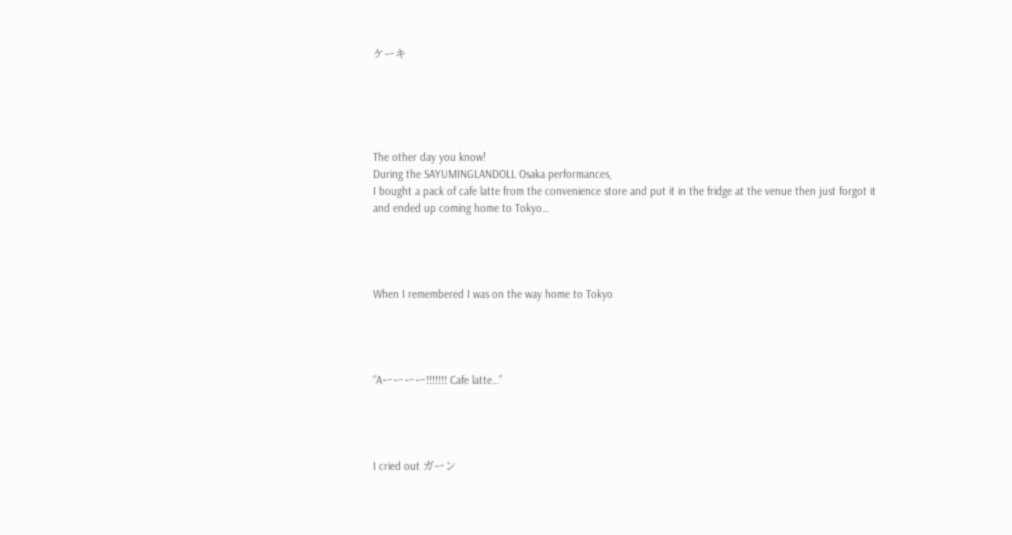ケーキ





The other day you know!
During the SAYUMINGLANDOLL Osaka performances,
I bought a pack of cafe latte from the convenience store and put it in the fridge at the venue then just forgot it and ended up coming home to Tokyo…




When I remembered I was on the way home to Tokyo




“Aーーーー!!!!!!! Cafe latte…”




I cried out ガーン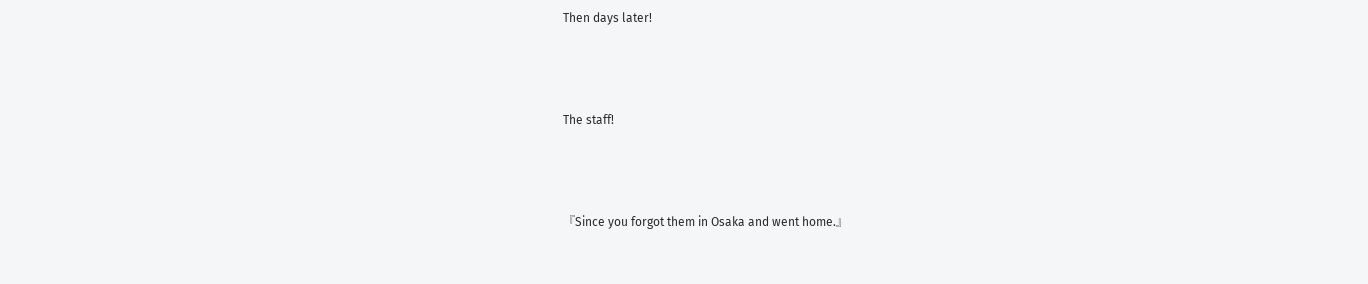Then days later!



The staff!



『Since you forgot them in Osaka and went home.』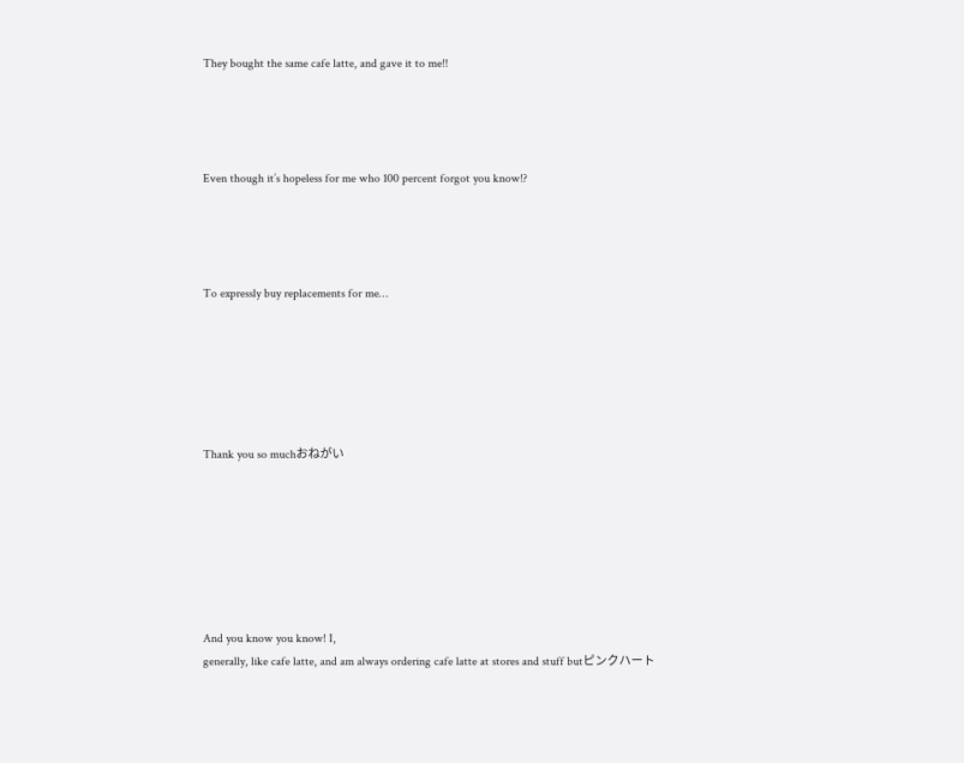They bought the same cafe latte, and gave it to me!!




Even though it’s hopeless for me who 100 percent forgot you know!?




To expressly buy replacements for me…






Thank you so muchおねがい







And you know you know! I,
generally, like cafe latte, and am always ordering cafe latte at stores and stuff butピンクハート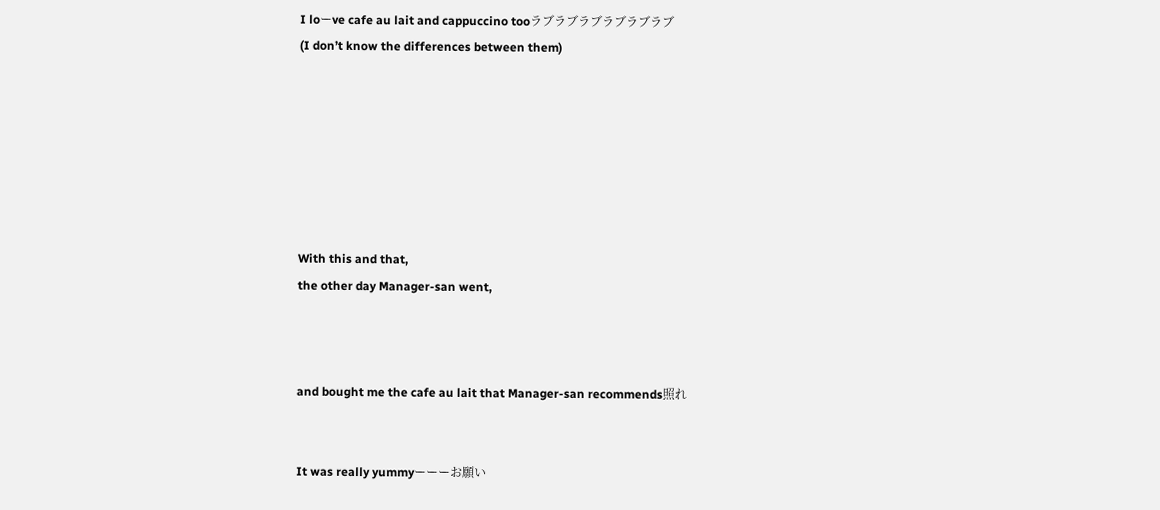I loーve cafe au lait and cappuccino tooラブラブラブラブラブラブ
(I don’t know the differences between them)







With this and that,
the other day Manager-san went,



and bought me the cafe au lait that Manager-san recommends照れ


It was really yummyーーーお願い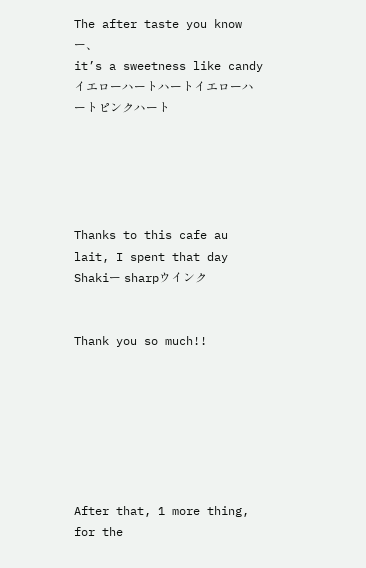The after taste you knowー、
it’s a sweetness like candyイエローハートハートイエローハートピンクハート





Thanks to this cafe au lait, I spent that day Shakiー sharpウインク


Thank you so much!!







After that, 1 more thing,
for the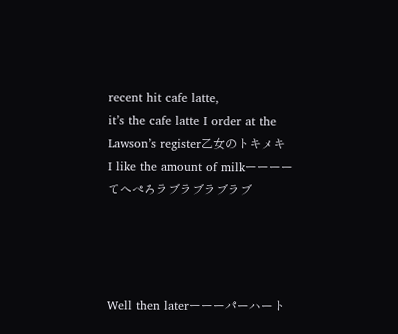recent hit cafe latte,
it’s the cafe latte I order at the Lawson’s register乙女のトキメキ
I like the amount of milkーーーーてへぺろラブラブラブラブ




Well then laterーーーパーハート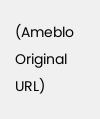(Ameblo Original URL)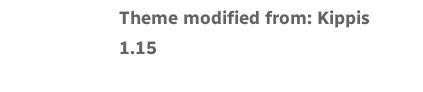Theme modified from: Kippis 1.15